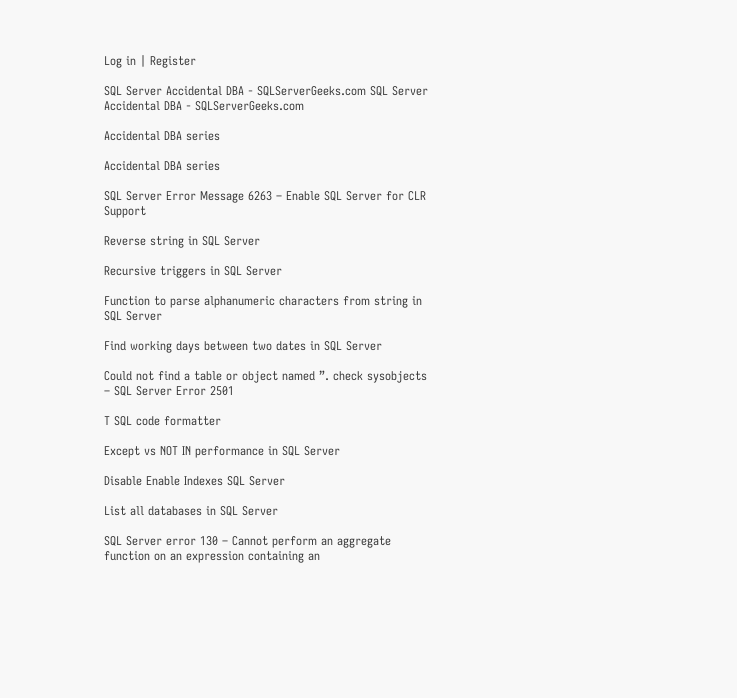Log in | Register

SQL Server Accidental DBA - SQLServerGeeks.com SQL Server Accidental DBA - SQLServerGeeks.com

Accidental DBA series

Accidental DBA series

SQL Server Error Message 6263 – Enable SQL Server for CLR Support

Reverse string in SQL Server

Recursive triggers in SQL Server

Function to parse alphanumeric characters from string in SQL Server

Find working days between two dates in SQL Server

Could not find a table or object named ”. check sysobjects – SQL Server Error 2501

T SQL code formatter

Except vs NOT IN performance in SQL Server

Disable Enable Indexes SQL Server

List all databases in SQL Server

SQL Server error 130 – Cannot perform an aggregate function on an expression containing an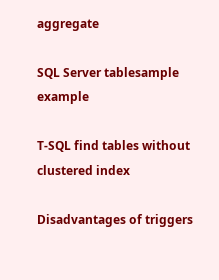aggregate

SQL Server tablesample example

T-SQL find tables without clustered index

Disadvantages of triggers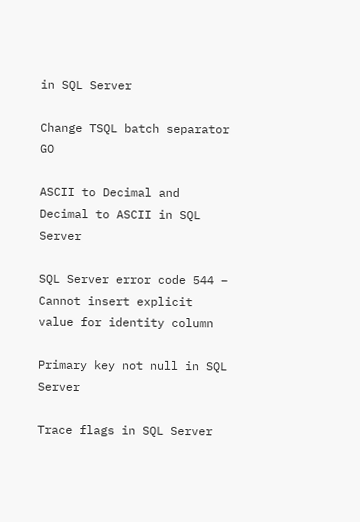in SQL Server

Change TSQL batch separator GO

ASCII to Decimal and Decimal to ASCII in SQL Server

SQL Server error code 544 – Cannot insert explicit value for identity column

Primary key not null in SQL Server

Trace flags in SQL Server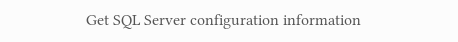Get SQL Server configuration information